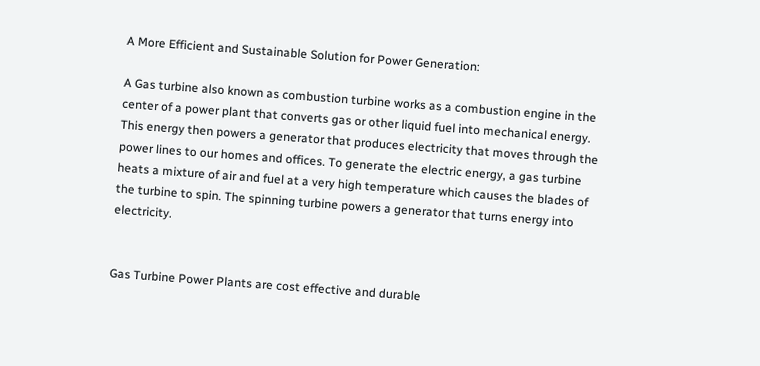A More Efficient and Sustainable Solution for Power Generation:

A Gas turbine also known as combustion turbine works as a combustion engine in the center of a power plant that converts gas or other liquid fuel into mechanical energy. This energy then powers a generator that produces electricity that moves through the power lines to our homes and offices. To generate the electric energy, a gas turbine heats a mixture of air and fuel at a very high temperature which causes the blades of the turbine to spin. The spinning turbine powers a generator that turns energy into electricity.


Gas Turbine Power Plants are cost effective and durable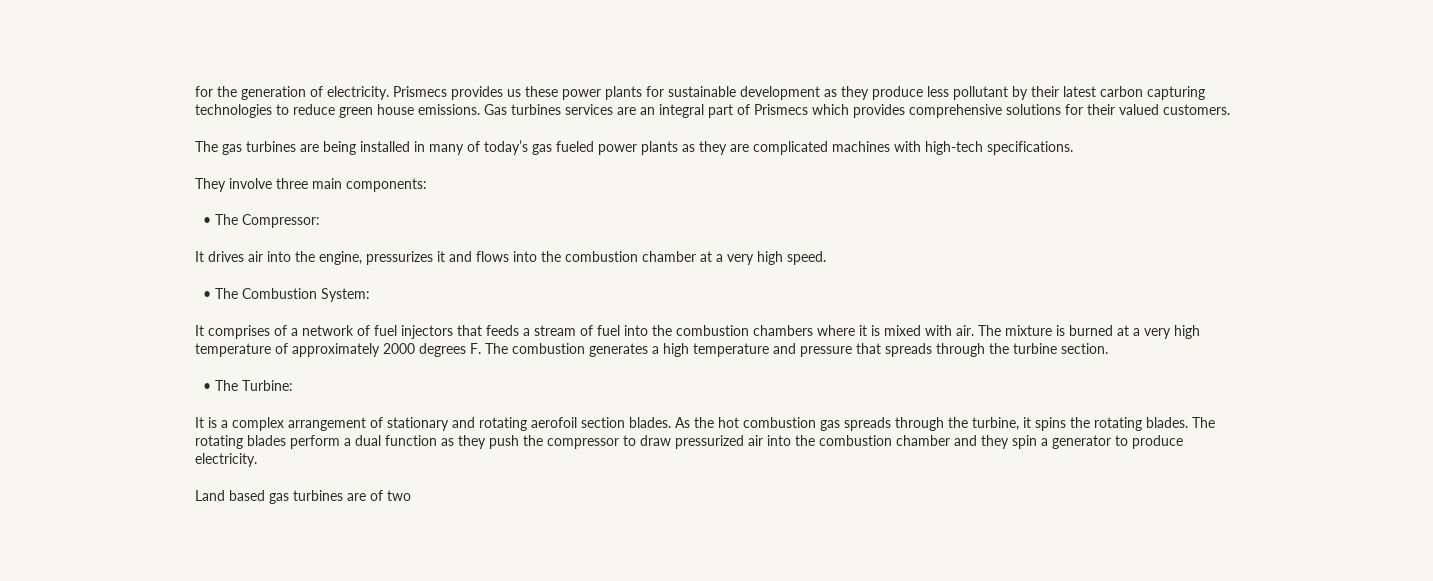for the generation of electricity. Prismecs provides us these power plants for sustainable development as they produce less pollutant by their latest carbon capturing technologies to reduce green house emissions. Gas turbines services are an integral part of Prismecs which provides comprehensive solutions for their valued customers.

The gas turbines are being installed in many of today’s gas fueled power plants as they are complicated machines with high-tech specifications.

They involve three main components:

  • The Compressor:

It drives air into the engine, pressurizes it and flows into the combustion chamber at a very high speed.

  • The Combustion System:

It comprises of a network of fuel injectors that feeds a stream of fuel into the combustion chambers where it is mixed with air. The mixture is burned at a very high temperature of approximately 2000 degrees F. The combustion generates a high temperature and pressure that spreads through the turbine section.

  • The Turbine:

It is a complex arrangement of stationary and rotating aerofoil section blades. As the hot combustion gas spreads through the turbine, it spins the rotating blades. The rotating blades perform a dual function as they push the compressor to draw pressurized air into the combustion chamber and they spin a generator to produce electricity.

Land based gas turbines are of two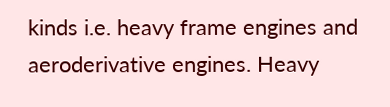kinds i.e. heavy frame engines and aeroderivative engines. Heavy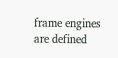frame engines are defined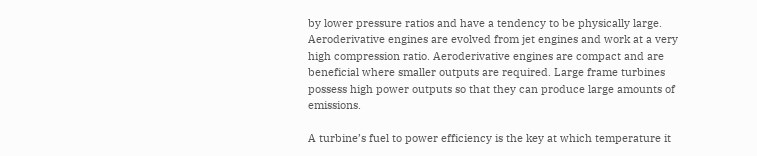by lower pressure ratios and have a tendency to be physically large. Aeroderivative engines are evolved from jet engines and work at a very high compression ratio. Aeroderivative engines are compact and are beneficial where smaller outputs are required. Large frame turbines possess high power outputs so that they can produce large amounts of emissions.

A turbine’s fuel to power efficiency is the key at which temperature it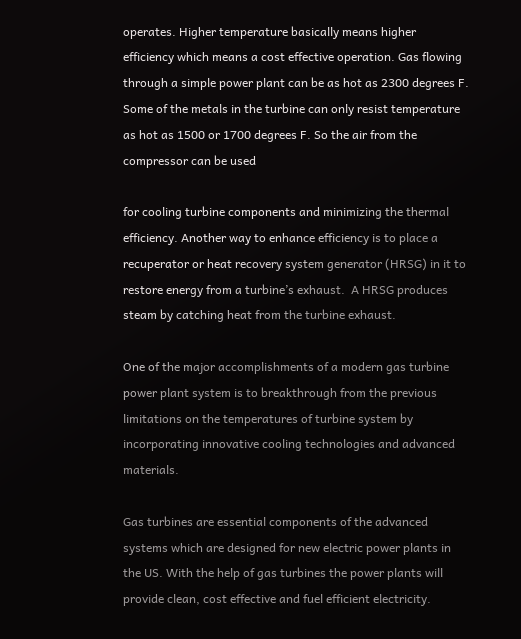operates. Higher temperature basically means higher efficiency which means a cost effective operation. Gas flowing through a simple power plant can be as hot as 2300 degrees F. Some of the metals in the turbine can only resist temperature as hot as 1500 or 1700 degrees F. So the air from the compressor can be used

for cooling turbine components and minimizing the thermal efficiency. Another way to enhance efficiency is to place a recuperator or heat recovery system generator (HRSG) in it to restore energy from a turbine’s exhaust.  A HRSG produces steam by catching heat from the turbine exhaust.

One of the major accomplishments of a modern gas turbine power plant system is to breakthrough from the previous limitations on the temperatures of turbine system by incorporating innovative cooling technologies and advanced materials.

Gas turbines are essential components of the advanced systems which are designed for new electric power plants in the US. With the help of gas turbines the power plants will provide clean, cost effective and fuel efficient electricity.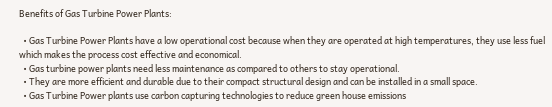Benefits of Gas Turbine Power Plants:

  • Gas Turbine Power Plants have a low operational cost because when they are operated at high temperatures, they use less fuel which makes the process cost effective and economical.
  • Gas turbine power plants need less maintenance as compared to others to stay operational.
  • They are more efficient and durable due to their compact structural design and can be installed in a small space.
  • Gas Turbine Power plants use carbon capturing technologies to reduce green house emissions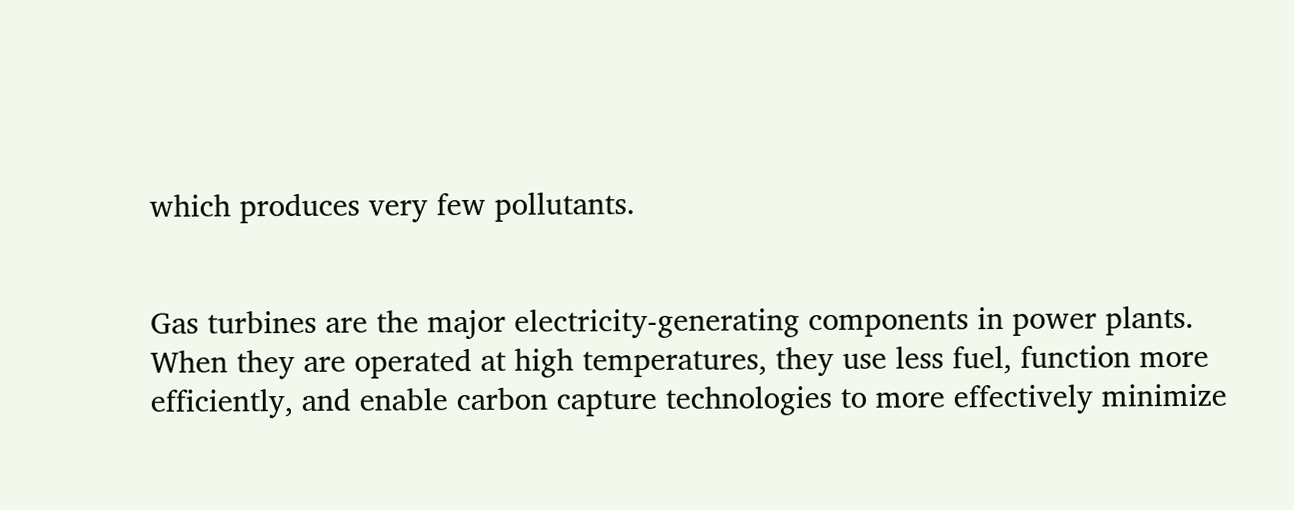which produces very few pollutants.


Gas turbines are the major electricity-generating components in power plants.  When they are operated at high temperatures, they use less fuel, function more efficiently, and enable carbon capture technologies to more effectively minimize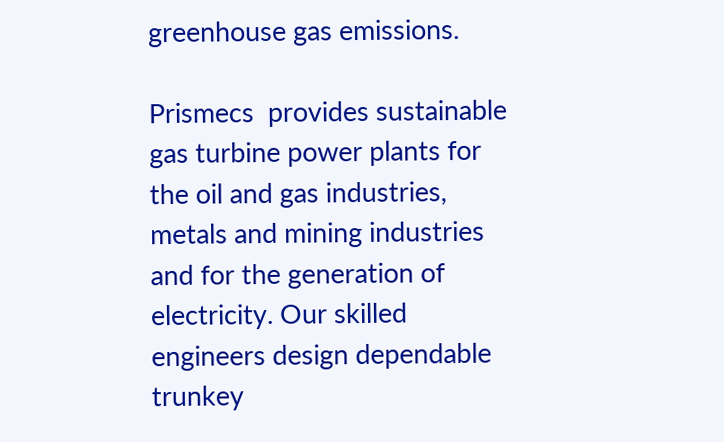greenhouse gas emissions.

Prismecs  provides sustainable gas turbine power plants for the oil and gas industries, metals and mining industries and for the generation of electricity. Our skilled engineers design dependable trunkey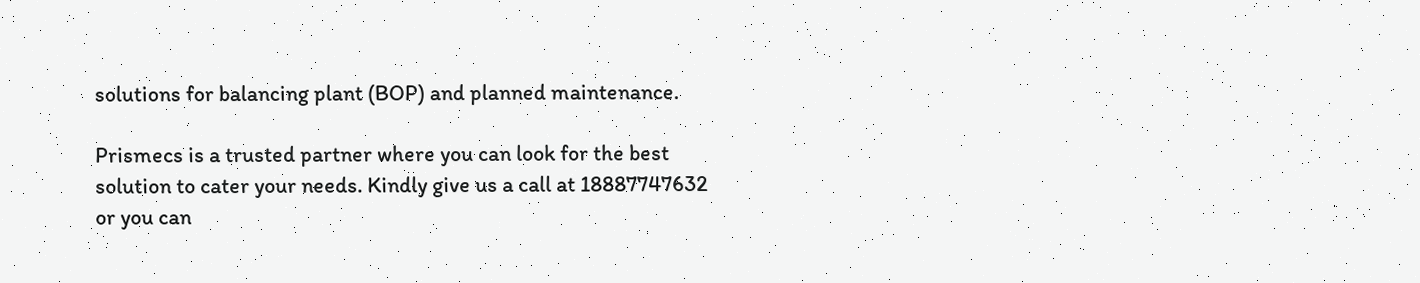solutions for balancing plant (BOP) and planned maintenance.

Prismecs is a trusted partner where you can look for the best solution to cater your needs. Kindly give us a call at 18887747632 or you can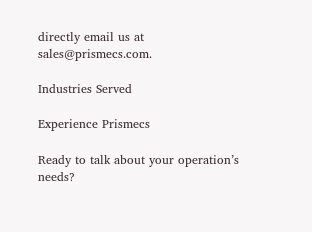directly email us at sales@prismecs.com.

Industries Served

Experience Prismecs

Ready to talk about your operation’s needs?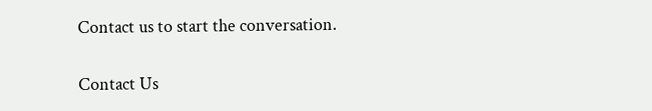Contact us to start the conversation.

Contact Us